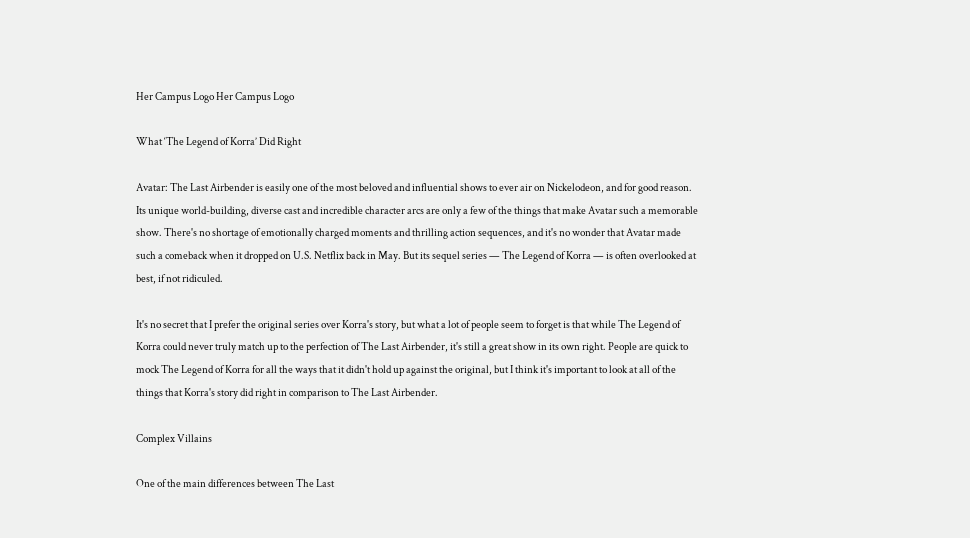Her Campus Logo Her Campus Logo

What ‘The Legend of Korra’ Did Right

Avatar: The Last Airbender is easily one of the most beloved and influential shows to ever air on Nickelodeon, and for good reason. Its unique world-building, diverse cast and incredible character arcs are only a few of the things that make Avatar such a memorable show. There's no shortage of emotionally charged moments and thrilling action sequences, and it's no wonder that Avatar made such a comeback when it dropped on U.S. Netflix back in May. But its sequel series — The Legend of Korra — is often overlooked at best, if not ridiculed.

It's no secret that I prefer the original series over Korra's story, but what a lot of people seem to forget is that while The Legend of Korra could never truly match up to the perfection of The Last Airbender, it's still a great show in its own right. People are quick to mock The Legend of Korra for all the ways that it didn't hold up against the original, but I think it's important to look at all of the things that Korra's story did right in comparison to The Last Airbender.

Complex Villains

One of the main differences between The Last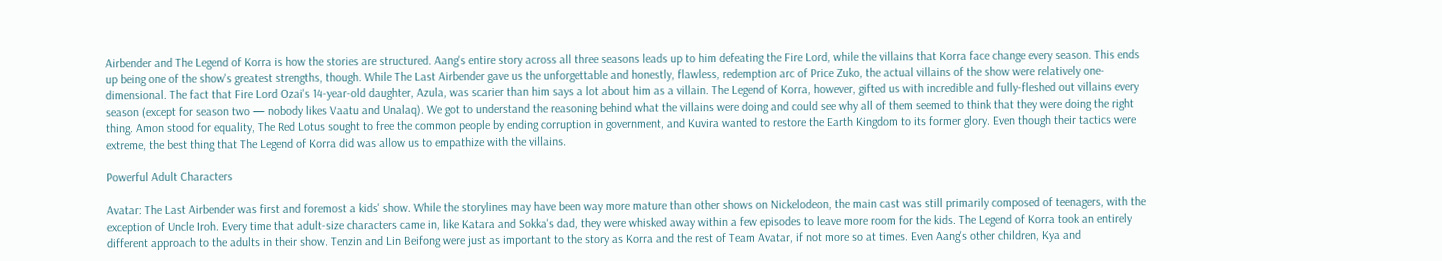Airbender and The Legend of Korra is how the stories are structured. Aang's entire story across all three seasons leads up to him defeating the Fire Lord, while the villains that Korra face change every season. This ends up being one of the show's greatest strengths, though. While The Last Airbender gave us the unforgettable and honestly, flawless, redemption arc of Price Zuko, the actual villains of the show were relatively one-dimensional. The fact that Fire Lord Ozai's 14-year-old daughter, Azula, was scarier than him says a lot about him as a villain. The Legend of Korra, however, gifted us with incredible and fully-fleshed out villains every season (except for season two — nobody likes Vaatu and Unalaq). We got to understand the reasoning behind what the villains were doing and could see why all of them seemed to think that they were doing the right thing. Amon stood for equality, The Red Lotus sought to free the common people by ending corruption in government, and Kuvira wanted to restore the Earth Kingdom to its former glory. Even though their tactics were extreme, the best thing that The Legend of Korra did was allow us to empathize with the villains.

Powerful Adult Characters

Avatar: The Last Airbender was first and foremost a kids' show. While the storylines may have been way more mature than other shows on Nickelodeon, the main cast was still primarily composed of teenagers, with the exception of Uncle Iroh. Every time that adult-size characters came in, like Katara and Sokka's dad, they were whisked away within a few episodes to leave more room for the kids. The Legend of Korra took an entirely different approach to the adults in their show. Tenzin and Lin Beifong were just as important to the story as Korra and the rest of Team Avatar, if not more so at times. Even Aang's other children, Kya and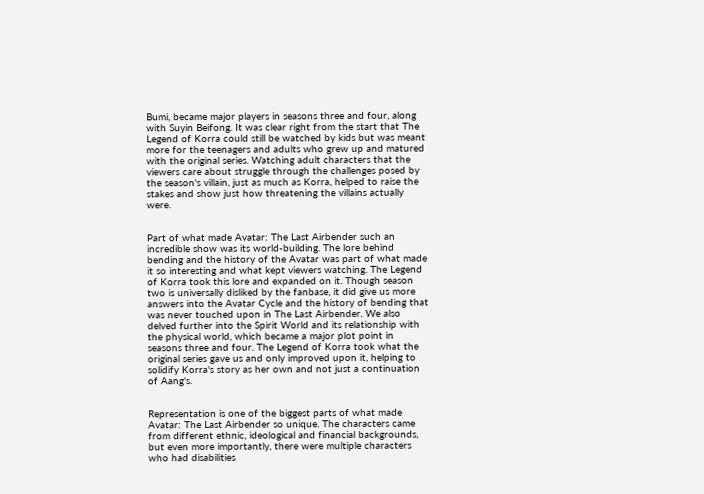Bumi, became major players in seasons three and four, along with Suyin Beifong. It was clear right from the start that The Legend of Korra could still be watched by kids but was meant more for the teenagers and adults who grew up and matured with the original series. Watching adult characters that the viewers care about struggle through the challenges posed by the season's villain, just as much as Korra, helped to raise the stakes and show just how threatening the villains actually were.


Part of what made Avatar: The Last Airbender such an incredible show was its world-building. The lore behind bending and the history of the Avatar was part of what made it so interesting and what kept viewers watching. The Legend of Korra took this lore and expanded on it. Though season two is universally disliked by the fanbase, it did give us more answers into the Avatar Cycle and the history of bending that was never touched upon in The Last Airbender. We also delved further into the Spirit World and its relationship with the physical world, which became a major plot point in seasons three and four. The Legend of Korra took what the original series gave us and only improved upon it, helping to solidify Korra's story as her own and not just a continuation of Aang's.


Representation is one of the biggest parts of what made Avatar: The Last Airbender so unique. The characters came from different ethnic, ideological and financial backgrounds, but even more importantly, there were multiple characters who had disabilities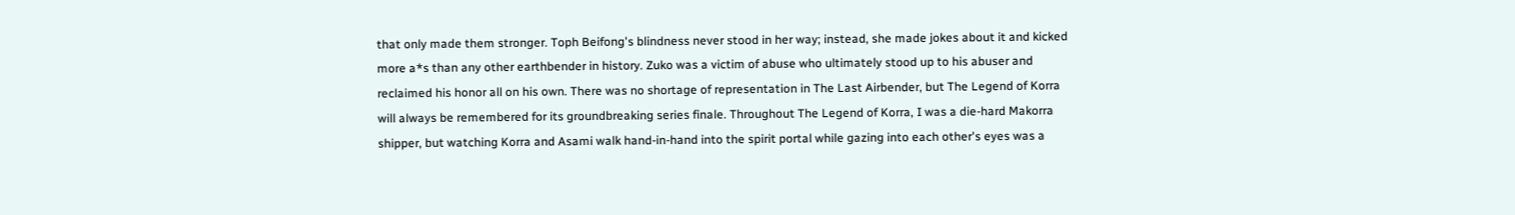that only made them stronger. Toph Beifong's blindness never stood in her way; instead, she made jokes about it and kicked more a*s than any other earthbender in history. Zuko was a victim of abuse who ultimately stood up to his abuser and reclaimed his honor all on his own. There was no shortage of representation in The Last Airbender, but The Legend of Korra will always be remembered for its groundbreaking series finale. Throughout The Legend of Korra, I was a die-hard Makorra shipper, but watching Korra and Asami walk hand-in-hand into the spirit portal while gazing into each other's eyes was a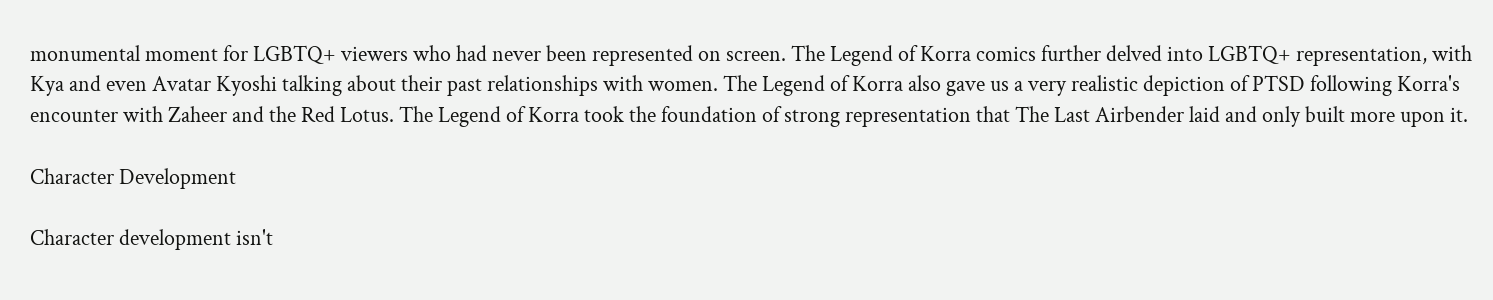monumental moment for LGBTQ+ viewers who had never been represented on screen. The Legend of Korra comics further delved into LGBTQ+ representation, with Kya and even Avatar Kyoshi talking about their past relationships with women. The Legend of Korra also gave us a very realistic depiction of PTSD following Korra's encounter with Zaheer and the Red Lotus. The Legend of Korra took the foundation of strong representation that The Last Airbender laid and only built more upon it.

Character Development

Character development isn't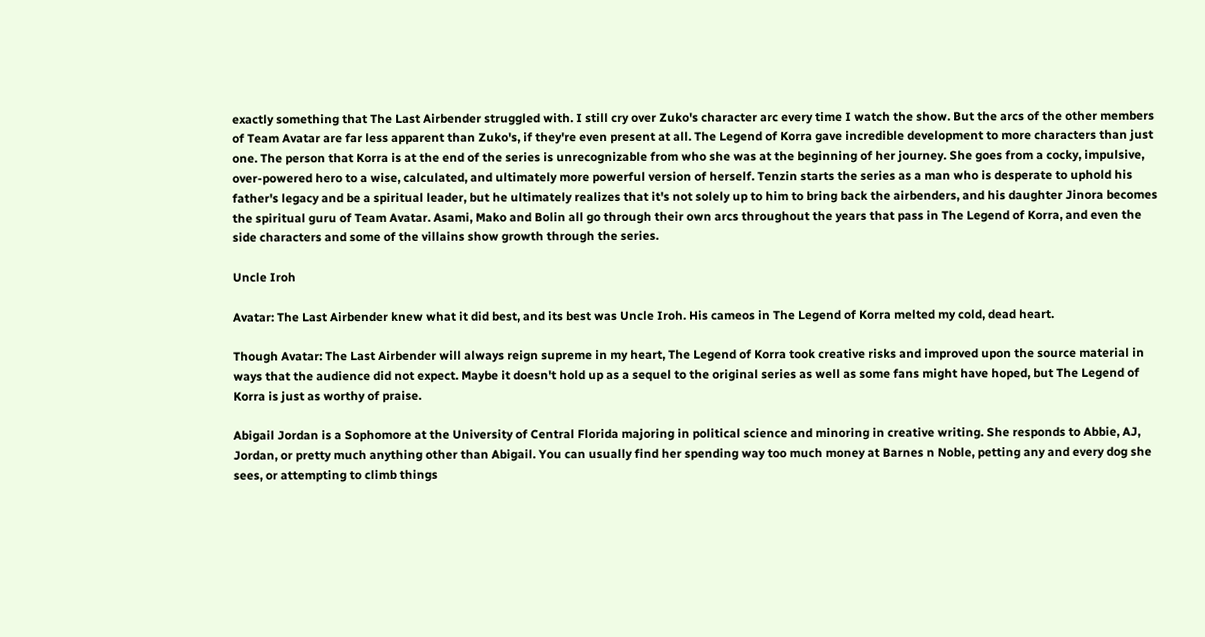exactly something that The Last Airbender struggled with. I still cry over Zuko's character arc every time I watch the show. But the arcs of the other members of Team Avatar are far less apparent than Zuko's, if they're even present at all. The Legend of Korra gave incredible development to more characters than just one. The person that Korra is at the end of the series is unrecognizable from who she was at the beginning of her journey. She goes from a cocky, impulsive, over-powered hero to a wise, calculated, and ultimately more powerful version of herself. Tenzin starts the series as a man who is desperate to uphold his father's legacy and be a spiritual leader, but he ultimately realizes that it's not solely up to him to bring back the airbenders, and his daughter Jinora becomes the spiritual guru of Team Avatar. Asami, Mako and Bolin all go through their own arcs throughout the years that pass in The Legend of Korra, and even the side characters and some of the villains show growth through the series.

Uncle Iroh

Avatar: The Last Airbender knew what it did best, and its best was Uncle Iroh. His cameos in The Legend of Korra melted my cold, dead heart.

Though Avatar: The Last Airbender will always reign supreme in my heart, The Legend of Korra took creative risks and improved upon the source material in ways that the audience did not expect. Maybe it doesn't hold up as a sequel to the original series as well as some fans might have hoped, but The Legend of Korra is just as worthy of praise.

Abigail Jordan is a Sophomore at the University of Central Florida majoring in political science and minoring in creative writing. She responds to Abbie, AJ, Jordan, or pretty much anything other than Abigail. You can usually find her spending way too much money at Barnes n Noble, petting any and every dog she sees, or attempting to climb things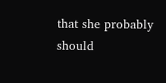that she probably should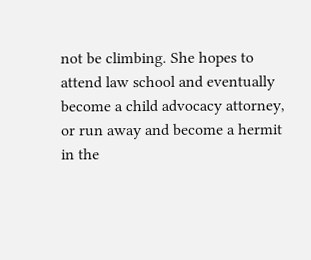not be climbing. She hopes to attend law school and eventually become a child advocacy attorney, or run away and become a hermit in the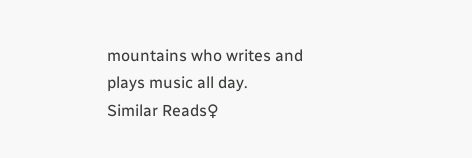mountains who writes and plays music all day.
Similar Reads♀